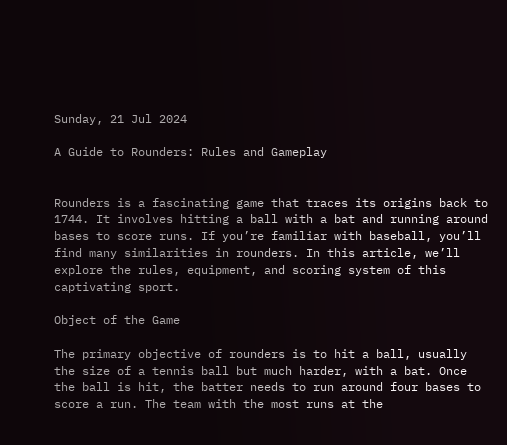Sunday, 21 Jul 2024

A Guide to Rounders: Rules and Gameplay


Rounders is a fascinating game that traces its origins back to 1744. It involves hitting a ball with a bat and running around bases to score runs. If you’re familiar with baseball, you’ll find many similarities in rounders. In this article, we’ll explore the rules, equipment, and scoring system of this captivating sport.

Object of the Game

The primary objective of rounders is to hit a ball, usually the size of a tennis ball but much harder, with a bat. Once the ball is hit, the batter needs to run around four bases to score a run. The team with the most runs at the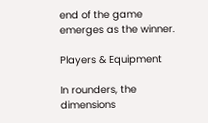end of the game emerges as the winner.

Players & Equipment

In rounders, the dimensions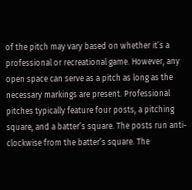of the pitch may vary based on whether it’s a professional or recreational game. However, any open space can serve as a pitch as long as the necessary markings are present. Professional pitches typically feature four posts, a pitching square, and a batter’s square. The posts run anti-clockwise from the batter’s square. The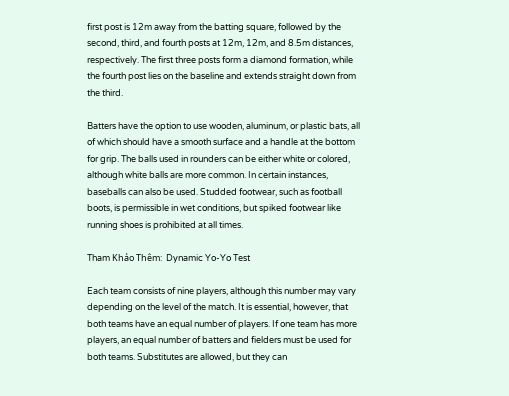first post is 12m away from the batting square, followed by the second, third, and fourth posts at 12m, 12m, and 8.5m distances, respectively. The first three posts form a diamond formation, while the fourth post lies on the baseline and extends straight down from the third.

Batters have the option to use wooden, aluminum, or plastic bats, all of which should have a smooth surface and a handle at the bottom for grip. The balls used in rounders can be either white or colored, although white balls are more common. In certain instances, baseballs can also be used. Studded footwear, such as football boots, is permissible in wet conditions, but spiked footwear like running shoes is prohibited at all times.

Tham Khảo Thêm:  Dynamic Yo-Yo Test

Each team consists of nine players, although this number may vary depending on the level of the match. It is essential, however, that both teams have an equal number of players. If one team has more players, an equal number of batters and fielders must be used for both teams. Substitutes are allowed, but they can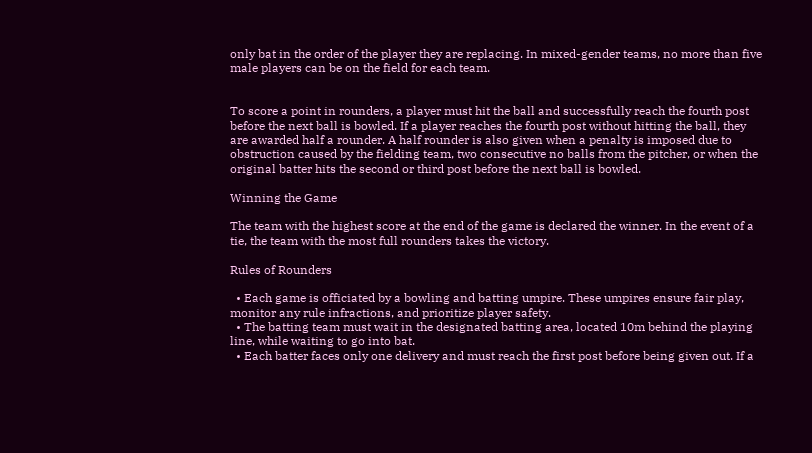only bat in the order of the player they are replacing. In mixed-gender teams, no more than five male players can be on the field for each team.


To score a point in rounders, a player must hit the ball and successfully reach the fourth post before the next ball is bowled. If a player reaches the fourth post without hitting the ball, they are awarded half a rounder. A half rounder is also given when a penalty is imposed due to obstruction caused by the fielding team, two consecutive no balls from the pitcher, or when the original batter hits the second or third post before the next ball is bowled.

Winning the Game

The team with the highest score at the end of the game is declared the winner. In the event of a tie, the team with the most full rounders takes the victory.

Rules of Rounders

  • Each game is officiated by a bowling and batting umpire. These umpires ensure fair play, monitor any rule infractions, and prioritize player safety.
  • The batting team must wait in the designated batting area, located 10m behind the playing line, while waiting to go into bat.
  • Each batter faces only one delivery and must reach the first post before being given out. If a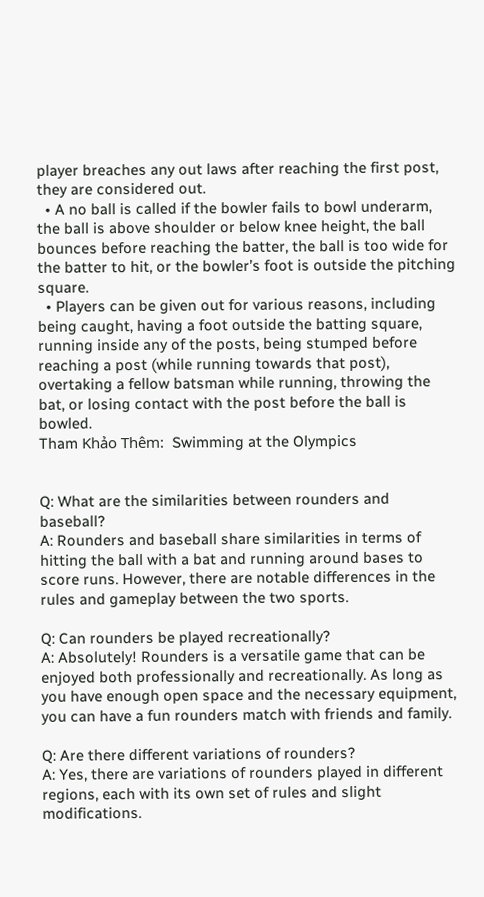player breaches any out laws after reaching the first post, they are considered out.
  • A no ball is called if the bowler fails to bowl underarm, the ball is above shoulder or below knee height, the ball bounces before reaching the batter, the ball is too wide for the batter to hit, or the bowler’s foot is outside the pitching square.
  • Players can be given out for various reasons, including being caught, having a foot outside the batting square, running inside any of the posts, being stumped before reaching a post (while running towards that post), overtaking a fellow batsman while running, throwing the bat, or losing contact with the post before the ball is bowled.
Tham Khảo Thêm:  Swimming at the Olympics


Q: What are the similarities between rounders and baseball?
A: Rounders and baseball share similarities in terms of hitting the ball with a bat and running around bases to score runs. However, there are notable differences in the rules and gameplay between the two sports.

Q: Can rounders be played recreationally?
A: Absolutely! Rounders is a versatile game that can be enjoyed both professionally and recreationally. As long as you have enough open space and the necessary equipment, you can have a fun rounders match with friends and family.

Q: Are there different variations of rounders?
A: Yes, there are variations of rounders played in different regions, each with its own set of rules and slight modifications.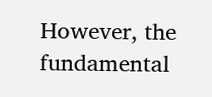However, the fundamental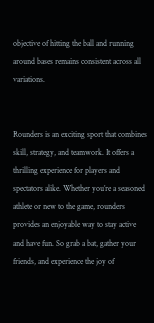objective of hitting the ball and running around bases remains consistent across all variations.


Rounders is an exciting sport that combines skill, strategy, and teamwork. It offers a thrilling experience for players and spectators alike. Whether you’re a seasoned athlete or new to the game, rounders provides an enjoyable way to stay active and have fun. So grab a bat, gather your friends, and experience the joy of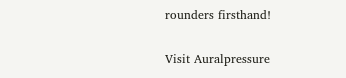rounders firsthand!

Visit Auralpressure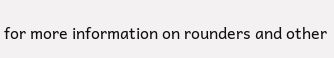for more information on rounders and other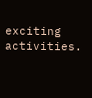exciting activities.